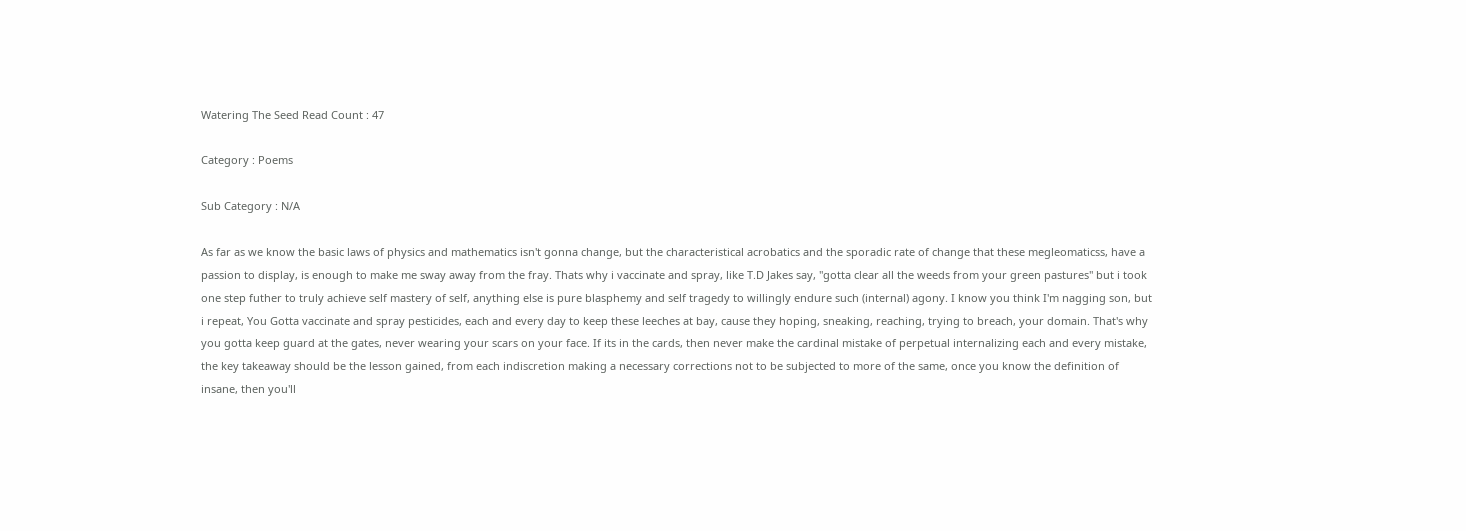Watering The Seed Read Count : 47

Category : Poems

Sub Category : N/A

As far as we know the basic laws of physics and mathematics isn't gonna change, but the characteristical acrobatics and the sporadic rate of change that these megleomaticss, have a passion to display, is enough to make me sway away from the fray. Thats why i vaccinate and spray, like T.D Jakes say, "gotta clear all the weeds from your green pastures" but i took one step futher to truly achieve self mastery of self, anything else is pure blasphemy and self tragedy to willingly endure such (internal) agony. I know you think I'm nagging son, but i repeat, You Gotta vaccinate and spray pesticides, each and every day to keep these leeches at bay, cause they hoping, sneaking, reaching, trying to breach, your domain. That's why you gotta keep guard at the gates, never wearing your scars on your face. If its in the cards, then never make the cardinal mistake of perpetual internalizing each and every mistake, the key takeaway should be the lesson gained, from each indiscretion making a necessary corrections not to be subjected to more of the same, once you know the definition of insane, then you'll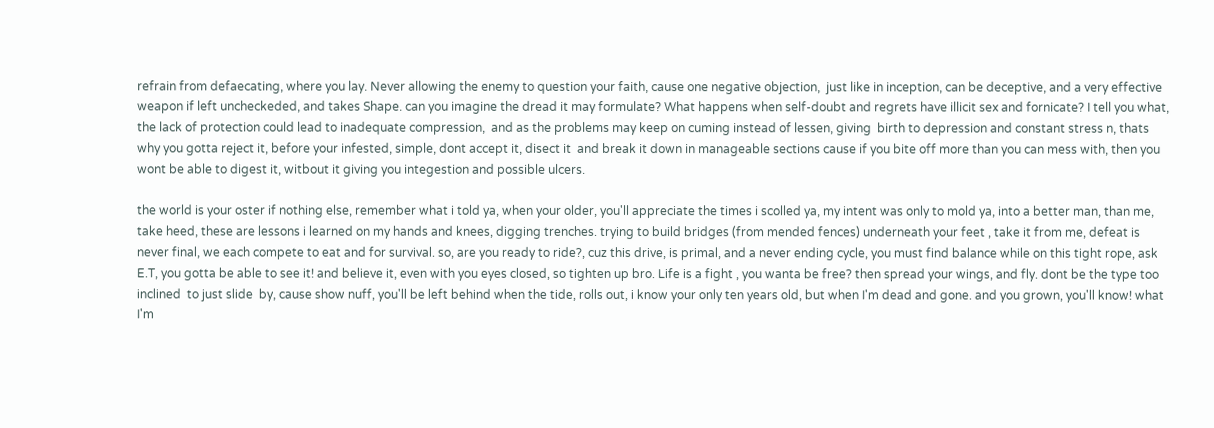refrain from defaecating, where you lay. Never allowing the enemy to question your faith, cause one negative objection,  just like in inception, can be deceptive, and a very effective weapon if left uncheckeded, and takes Shape. can you imagine the dread it may formulate? What happens when self-doubt and regrets have illicit sex and fornicate? I tell you what, the lack of protection could lead to inadequate compression,  and as the problems may keep on cuming instead of lessen, giving  birth to depression and constant stress n, thats why you gotta reject it, before your infested, simple, dont accept it, disect it  and break it down in manageable sections cause if you bite off more than you can mess with, then you wont be able to digest it, witbout it giving you integestion and possible ulcers.

the world is your oster if nothing else, remember what i told ya, when your older, you'll appreciate the times i scolled ya, my intent was only to mold ya, into a better man, than me, take heed, these are lessons i learned on my hands and knees, digging trenches. trying to build bridges (from mended fences) underneath your feet , take it from me, defeat is never final, we each compete to eat and for survival. so, are you ready to ride?, cuz this drive, is primal, and a never ending cycle, you must find balance while on this tight rope, ask E.T, you gotta be able to see it! and believe it, even with you eyes closed, so tighten up bro. Life is a fight , you wanta be free? then spread your wings, and fly. dont be the type too inclined  to just slide  by, cause show nuff, you'll be left behind when the tide, rolls out, i know your only ten years old, but when I'm dead and gone. and you grown, you'll know! what I'm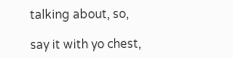talking about, so,

say it with yo chest,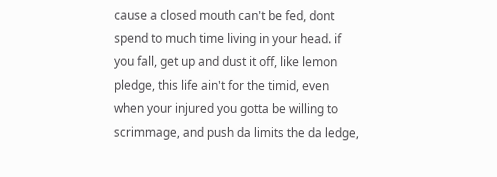cause a closed mouth can't be fed, dont spend to much time living in your head. if you fall, get up and dust it off, like lemon pledge, this life ain't for the timid, even when your injured you gotta be willing to scrimmage, and push da limits the da ledge,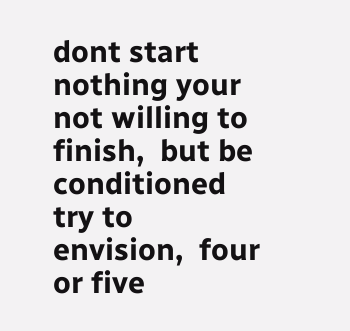dont start nothing your not willing to finish,  but be conditioned try to envision,  four or five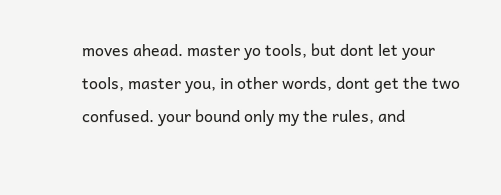moves ahead. master yo tools, but dont let your tools, master you, in other words, dont get the two confused. your bound only my the rules, and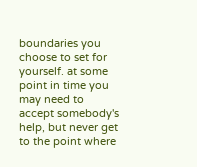boundaries you choose to set for yourself. at some point in time you may need to accept somebody's help, but never get to the point where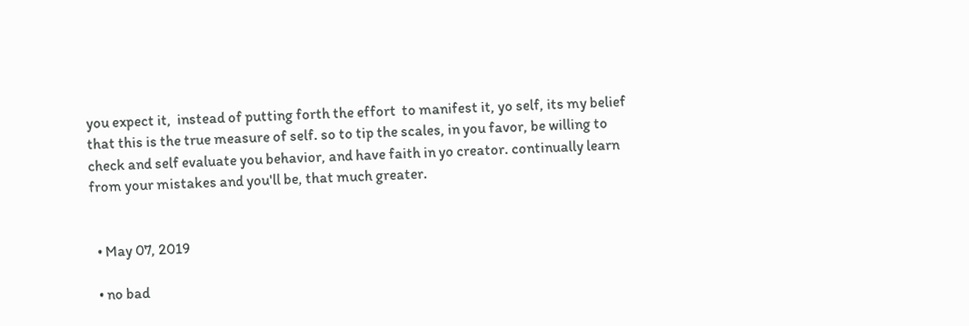you expect it,  instead of putting forth the effort  to manifest it, yo self, its my belief that this is the true measure of self. so to tip the scales, in you favor, be willing to check and self evaluate you behavior, and have faith in yo creator. continually learn from your mistakes and you'll be, that much greater.


  • May 07, 2019

  • no bad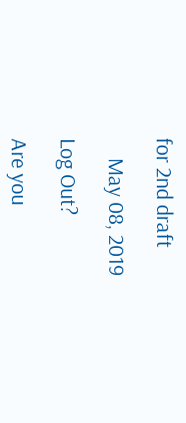for 2nd draft

    May 08, 2019

Log Out?

Are you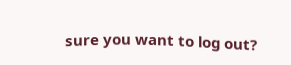sure you want to log out?